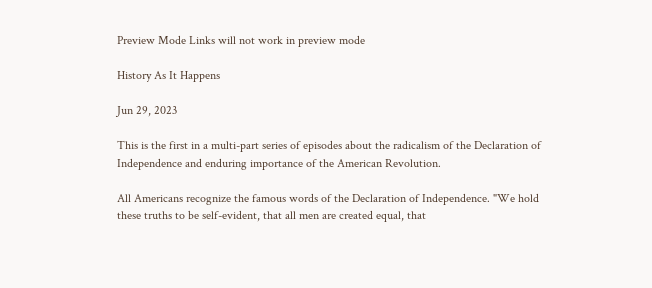Preview Mode Links will not work in preview mode

History As It Happens

Jun 29, 2023

This is the first in a multi-part series of episodes about the radicalism of the Declaration of Independence and enduring importance of the American Revolution.

All Americans recognize the famous words of the Declaration of Independence. "We hold these truths to be self-evident, that all men are created equal, that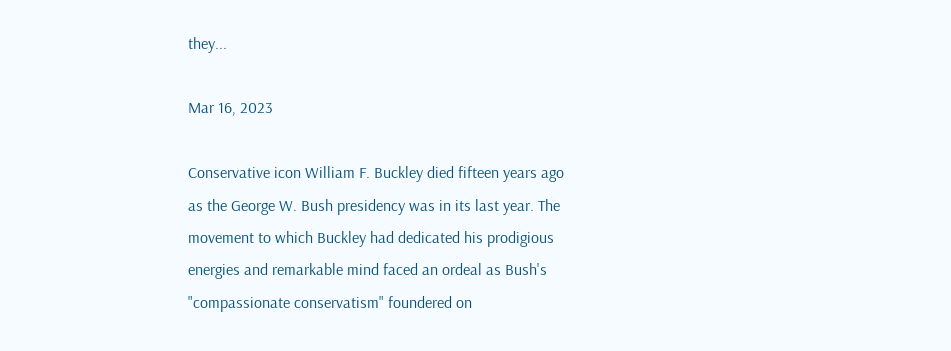they...

Mar 16, 2023

Conservative icon William F. Buckley died fifteen years ago as the George W. Bush presidency was in its last year. The movement to which Buckley had dedicated his prodigious energies and remarkable mind faced an ordeal as Bush's "compassionate conservatism" foundered on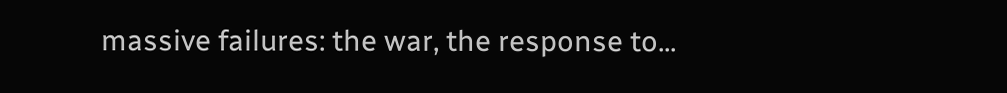massive failures: the war, the response to...